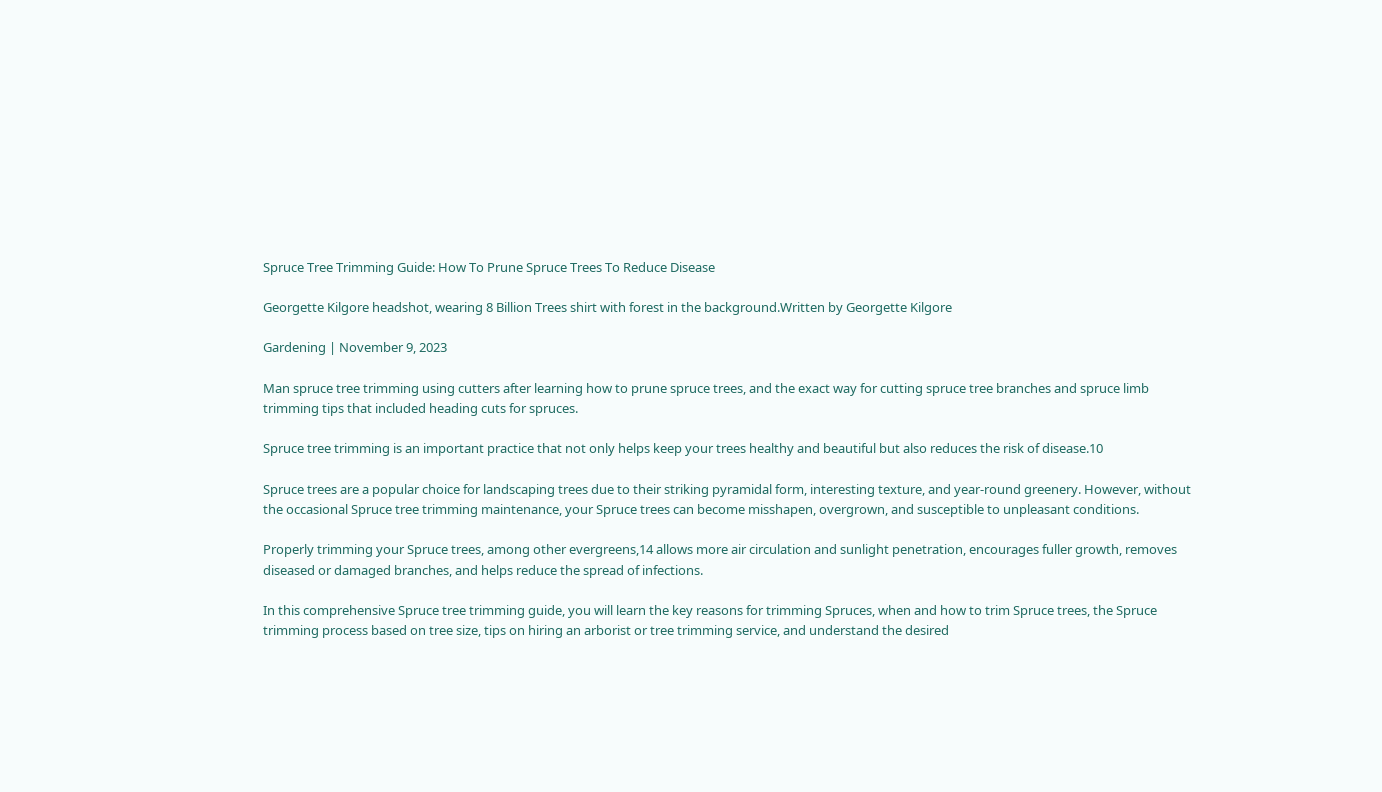Spruce Tree Trimming Guide: How To Prune Spruce Trees To Reduce Disease

Georgette Kilgore headshot, wearing 8 Billion Trees shirt with forest in the background.Written by Georgette Kilgore

Gardening | November 9, 2023

Man spruce tree trimming using cutters after learning how to prune spruce trees, and the exact way for cutting spruce tree branches and spruce limb trimming tips that included heading cuts for spruces.

Spruce tree trimming is an important practice that not only helps keep your trees healthy and beautiful but also reduces the risk of disease.10

Spruce trees are a popular choice for landscaping trees due to their striking pyramidal form, interesting texture, and year-round greenery. However, without the occasional Spruce tree trimming maintenance, your Spruce trees can become misshapen, overgrown, and susceptible to unpleasant conditions.

Properly trimming your Spruce trees, among other evergreens,14 allows more air circulation and sunlight penetration, encourages fuller growth, removes diseased or damaged branches, and helps reduce the spread of infections.

In this comprehensive Spruce tree trimming guide, you will learn the key reasons for trimming Spruces, when and how to trim Spruce trees, the Spruce trimming process based on tree size, tips on hiring an arborist or tree trimming service, and understand the desired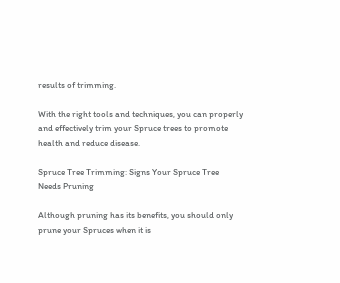results of trimming.

With the right tools and techniques, you can properly and effectively trim your Spruce trees to promote health and reduce disease.

Spruce Tree Trimming: Signs Your Spruce Tree Needs Pruning

Although pruning has its benefits, you should only prune your Spruces when it is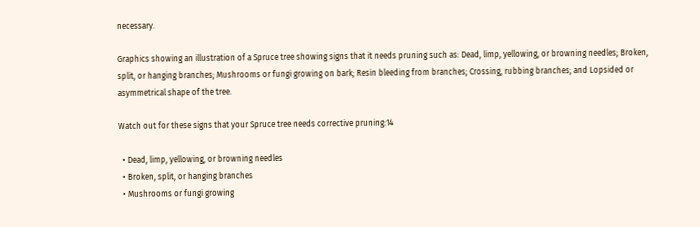necessary.

Graphics showing an illustration of a Spruce tree showing signs that it needs pruning such as: Dead, limp, yellowing, or browning needles; Broken, split, or hanging branches; Mushrooms or fungi growing on bark; Resin bleeding from branches; Crossing, rubbing branches; and Lopsided or asymmetrical shape of the tree.

Watch out for these signs that your Spruce tree needs corrective pruning:14

  • Dead, limp, yellowing, or browning needles
  • Broken, split, or hanging branches
  • Mushrooms or fungi growing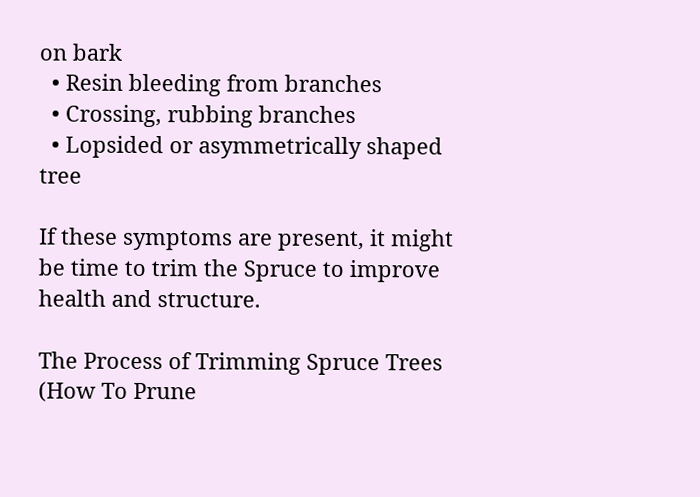on bark
  • Resin bleeding from branches
  • Crossing, rubbing branches
  • Lopsided or asymmetrically shaped tree

If these symptoms are present, it might be time to trim the Spruce to improve health and structure.

The Process of Trimming Spruce Trees (How To Prune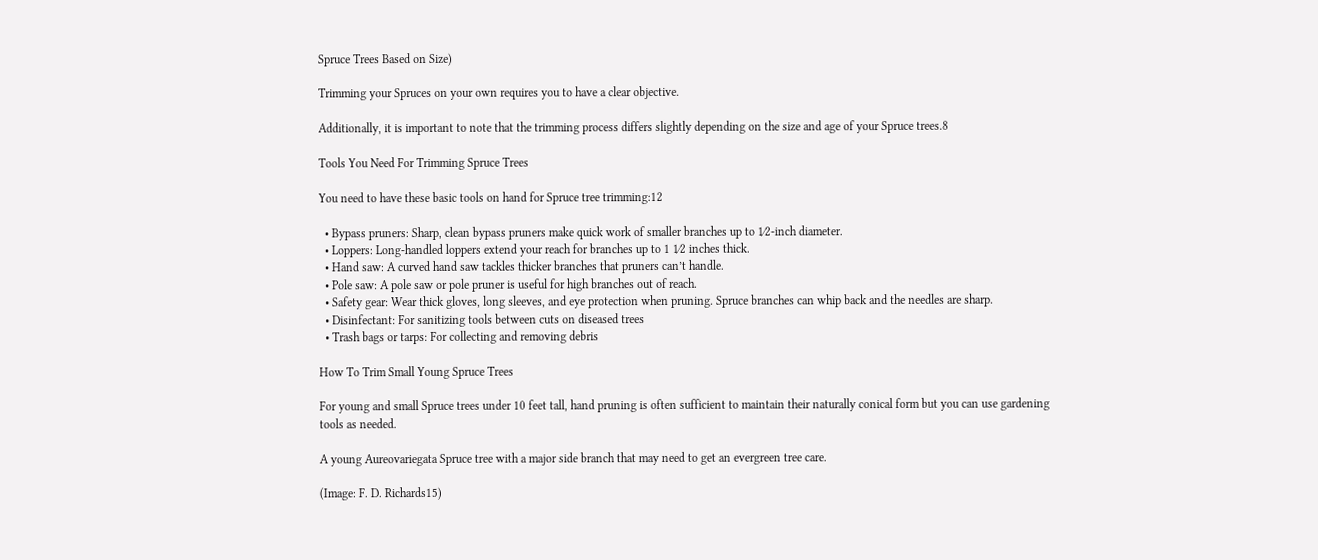Spruce Trees Based on Size)

Trimming your Spruces on your own requires you to have a clear objective.

Additionally, it is important to note that the trimming process differs slightly depending on the size and age of your Spruce trees.8

Tools You Need For Trimming Spruce Trees

You need to have these basic tools on hand for Spruce tree trimming:12

  • Bypass pruners: Sharp, clean bypass pruners make quick work of smaller branches up to 1⁄2-inch diameter.
  • Loppers: Long-handled loppers extend your reach for branches up to 1 1⁄2 inches thick.
  • Hand saw: A curved hand saw tackles thicker branches that pruners can’t handle.
  • Pole saw: A pole saw or pole pruner is useful for high branches out of reach.
  • Safety gear: Wear thick gloves, long sleeves, and eye protection when pruning. Spruce branches can whip back and the needles are sharp.
  • Disinfectant: For sanitizing tools between cuts on diseased trees
  • Trash bags or tarps: For collecting and removing debris

How To Trim Small Young Spruce Trees

For young and small Spruce trees under 10 feet tall, hand pruning is often sufficient to maintain their naturally conical form but you can use gardening tools as needed.

A young Aureovariegata Spruce tree with a major side branch that may need to get an evergreen tree care.

(Image: F. D. Richards15)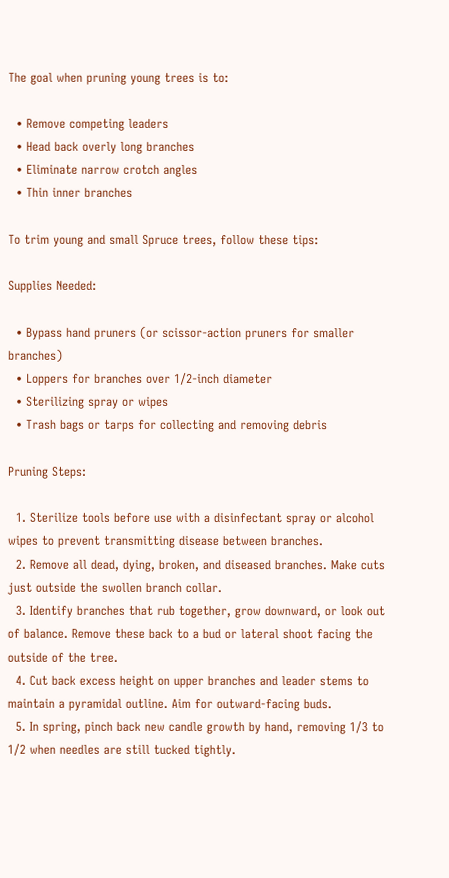The goal when pruning young trees is to:

  • Remove competing leaders
  • Head back overly long branches
  • Eliminate narrow crotch angles
  • Thin inner branches

To trim young and small Spruce trees, follow these tips:

Supplies Needed:

  • Bypass hand pruners (or scissor-action pruners for smaller branches)
  • Loppers for branches over 1/2-inch diameter
  • Sterilizing spray or wipes
  • Trash bags or tarps for collecting and removing debris

Pruning Steps:

  1. Sterilize tools before use with a disinfectant spray or alcohol wipes to prevent transmitting disease between branches.
  2. Remove all dead, dying, broken, and diseased branches. Make cuts just outside the swollen branch collar.
  3. Identify branches that rub together, grow downward, or look out of balance. Remove these back to a bud or lateral shoot facing the outside of the tree.
  4. Cut back excess height on upper branches and leader stems to maintain a pyramidal outline. Aim for outward-facing buds.
  5. In spring, pinch back new candle growth by hand, removing 1/3 to 1/2 when needles are still tucked tightly.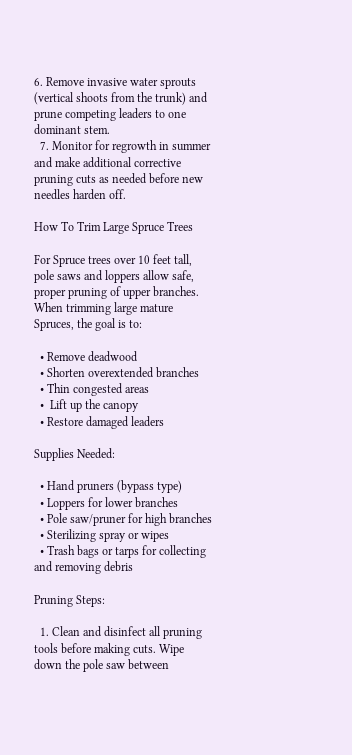6. Remove invasive water sprouts (vertical shoots from the trunk) and prune competing leaders to one dominant stem.
  7. Monitor for regrowth in summer and make additional corrective pruning cuts as needed before new needles harden off.

How To Trim Large Spruce Trees

For Spruce trees over 10 feet tall, pole saws and loppers allow safe, proper pruning of upper branches. When trimming large mature Spruces, the goal is to:

  • Remove deadwood
  • Shorten overextended branches
  • Thin congested areas
  •  Lift up the canopy
  • Restore damaged leaders

Supplies Needed:

  • Hand pruners (bypass type)
  • Loppers for lower branches
  • Pole saw/pruner for high branches
  • Sterilizing spray or wipes
  • Trash bags or tarps for collecting and removing debris

Pruning Steps:

  1. Clean and disinfect all pruning tools before making cuts. Wipe down the pole saw between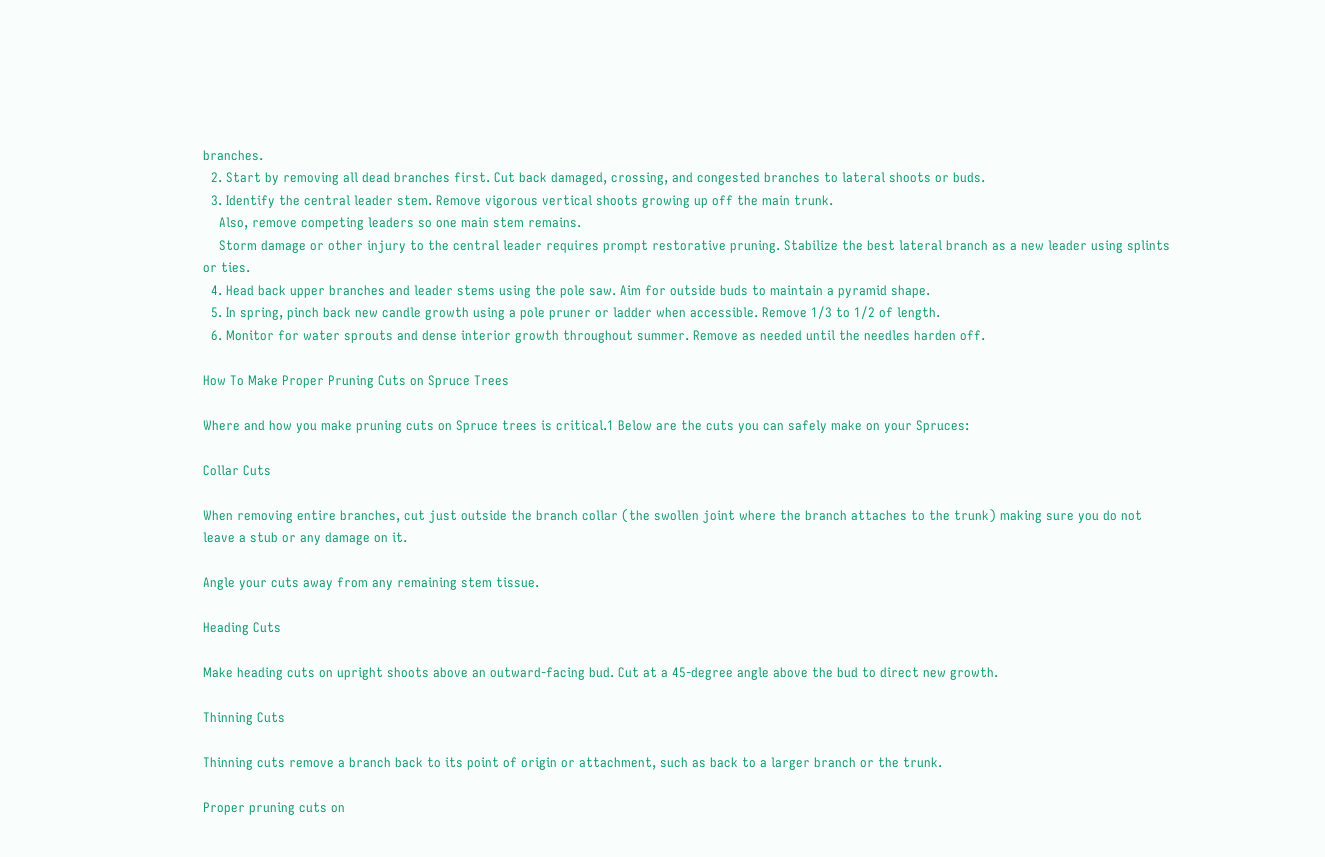branches.
  2. Start by removing all dead branches first. Cut back damaged, crossing, and congested branches to lateral shoots or buds.
  3. Identify the central leader stem. Remove vigorous vertical shoots growing up off the main trunk.
    Also, remove competing leaders so one main stem remains.
    Storm damage or other injury to the central leader requires prompt restorative pruning. Stabilize the best lateral branch as a new leader using splints or ties.
  4. Head back upper branches and leader stems using the pole saw. Aim for outside buds to maintain a pyramid shape.
  5. In spring, pinch back new candle growth using a pole pruner or ladder when accessible. Remove 1/3 to 1/2 of length.
  6. Monitor for water sprouts and dense interior growth throughout summer. Remove as needed until the needles harden off.

How To Make Proper Pruning Cuts on Spruce Trees

Where and how you make pruning cuts on Spruce trees is critical.1 Below are the cuts you can safely make on your Spruces:

Collar Cuts

When removing entire branches, cut just outside the branch collar (the swollen joint where the branch attaches to the trunk) making sure you do not leave a stub or any damage on it.

Angle your cuts away from any remaining stem tissue.

Heading Cuts

Make heading cuts on upright shoots above an outward-facing bud. Cut at a 45-degree angle above the bud to direct new growth.

Thinning Cuts

Thinning cuts remove a branch back to its point of origin or attachment, such as back to a larger branch or the trunk.

Proper pruning cuts on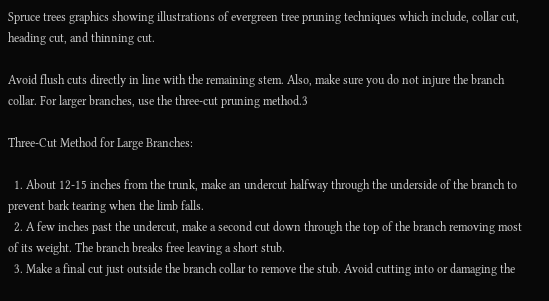Spruce trees graphics showing illustrations of evergreen tree pruning techniques which include, collar cut, heading cut, and thinning cut.

Avoid flush cuts directly in line with the remaining stem. Also, make sure you do not injure the branch collar. For larger branches, use the three-cut pruning method.3

Three-Cut Method for Large Branches:

  1. About 12-15 inches from the trunk, make an undercut halfway through the underside of the branch to prevent bark tearing when the limb falls.
  2. A few inches past the undercut, make a second cut down through the top of the branch removing most of its weight. The branch breaks free leaving a short stub.
  3. Make a final cut just outside the branch collar to remove the stub. Avoid cutting into or damaging the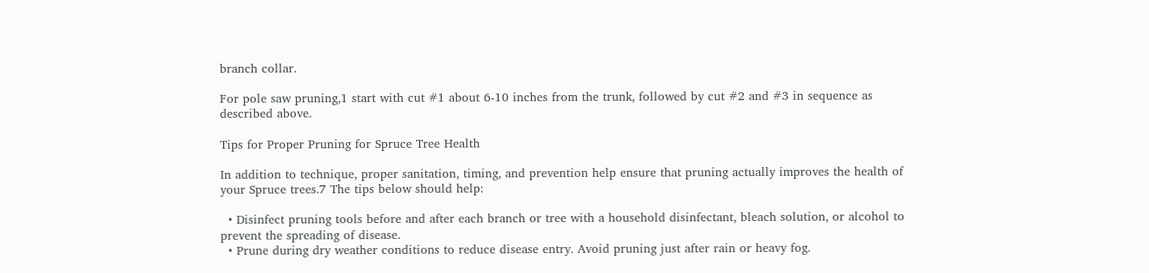branch collar.

For pole saw pruning,1 start with cut #1 about 6-10 inches from the trunk, followed by cut #2 and #3 in sequence as described above.

Tips for Proper Pruning for Spruce Tree Health

In addition to technique, proper sanitation, timing, and prevention help ensure that pruning actually improves the health of your Spruce trees.7 The tips below should help:

  • Disinfect pruning tools before and after each branch or tree with a household disinfectant, bleach solution, or alcohol to prevent the spreading of disease.
  • Prune during dry weather conditions to reduce disease entry. Avoid pruning just after rain or heavy fog.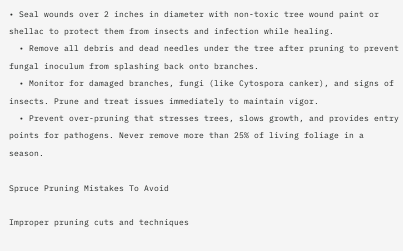• Seal wounds over 2 inches in diameter with non-toxic tree wound paint or shellac to protect them from insects and infection while healing.
  • Remove all debris and dead needles under the tree after pruning to prevent fungal inoculum from splashing back onto branches.
  • Monitor for damaged branches, fungi (like Cytospora canker), and signs of insects. Prune and treat issues immediately to maintain vigor.
  • Prevent over-pruning that stresses trees, slows growth, and provides entry points for pathogens. Never remove more than 25% of living foliage in a season.

Spruce Pruning Mistakes To Avoid

Improper pruning cuts and techniques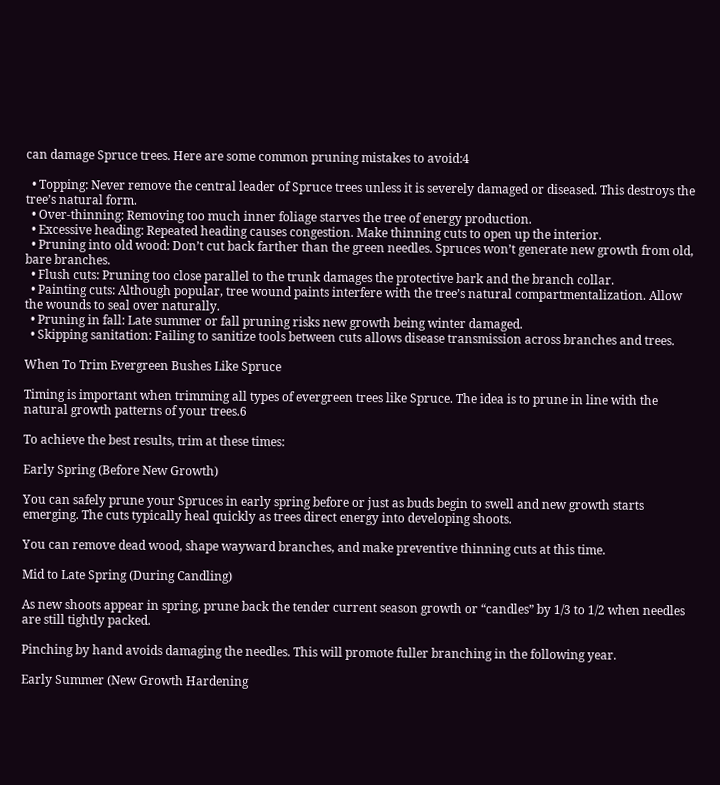can damage Spruce trees. Here are some common pruning mistakes to avoid:4

  • Topping: Never remove the central leader of Spruce trees unless it is severely damaged or diseased. This destroys the tree’s natural form.
  • Over-thinning: Removing too much inner foliage starves the tree of energy production.
  • Excessive heading: Repeated heading causes congestion. Make thinning cuts to open up the interior.
  • Pruning into old wood: Don’t cut back farther than the green needles. Spruces won’t generate new growth from old, bare branches.
  • Flush cuts: Pruning too close parallel to the trunk damages the protective bark and the branch collar.
  • Painting cuts: Although popular, tree wound paints interfere with the tree’s natural compartmentalization. Allow the wounds to seal over naturally.
  • Pruning in fall: Late summer or fall pruning risks new growth being winter damaged.
  • Skipping sanitation: Failing to sanitize tools between cuts allows disease transmission across branches and trees.

When To Trim Evergreen Bushes Like Spruce

Timing is important when trimming all types of evergreen trees like Spruce. The idea is to prune in line with the natural growth patterns of your trees.6

To achieve the best results, trim at these times:

Early Spring (Before New Growth)

You can safely prune your Spruces in early spring before or just as buds begin to swell and new growth starts emerging. The cuts typically heal quickly as trees direct energy into developing shoots.

You can remove dead wood, shape wayward branches, and make preventive thinning cuts at this time.

Mid to Late Spring (During Candling)

As new shoots appear in spring, prune back the tender current season growth or “candles” by 1/3 to 1/2 when needles are still tightly packed.

Pinching by hand avoids damaging the needles. This will promote fuller branching in the following year.

Early Summer (New Growth Hardening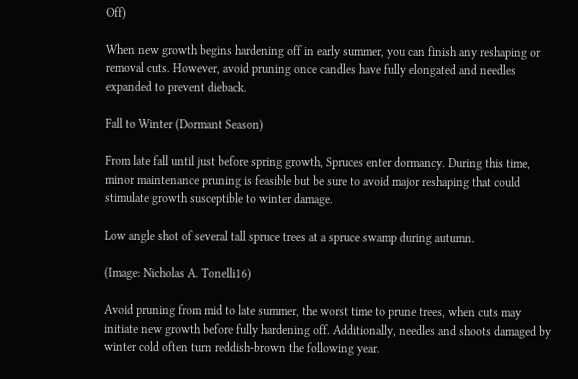Off)

When new growth begins hardening off in early summer, you can finish any reshaping or removal cuts. However, avoid pruning once candles have fully elongated and needles expanded to prevent dieback.

Fall to Winter (Dormant Season)

From late fall until just before spring growth, Spruces enter dormancy. During this time, minor maintenance pruning is feasible but be sure to avoid major reshaping that could stimulate growth susceptible to winter damage.

Low angle shot of several tall spruce trees at a spruce swamp during autumn.

(Image: Nicholas A. Tonelli16)

Avoid pruning from mid to late summer, the worst time to prune trees, when cuts may initiate new growth before fully hardening off. Additionally, needles and shoots damaged by winter cold often turn reddish-brown the following year.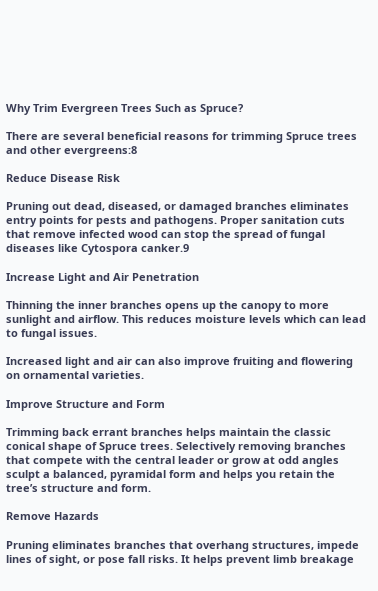Why Trim Evergreen Trees Such as Spruce?

There are several beneficial reasons for trimming Spruce trees and other evergreens:8

Reduce Disease Risk

Pruning out dead, diseased, or damaged branches eliminates entry points for pests and pathogens. Proper sanitation cuts that remove infected wood can stop the spread of fungal diseases like Cytospora canker.9

Increase Light and Air Penetration

Thinning the inner branches opens up the canopy to more sunlight and airflow. This reduces moisture levels which can lead to fungal issues.

Increased light and air can also improve fruiting and flowering on ornamental varieties.

Improve Structure and Form

Trimming back errant branches helps maintain the classic conical shape of Spruce trees. Selectively removing branches that compete with the central leader or grow at odd angles sculpt a balanced, pyramidal form and helps you retain the tree’s structure and form.

Remove Hazards

Pruning eliminates branches that overhang structures, impede lines of sight, or pose fall risks. It helps prevent limb breakage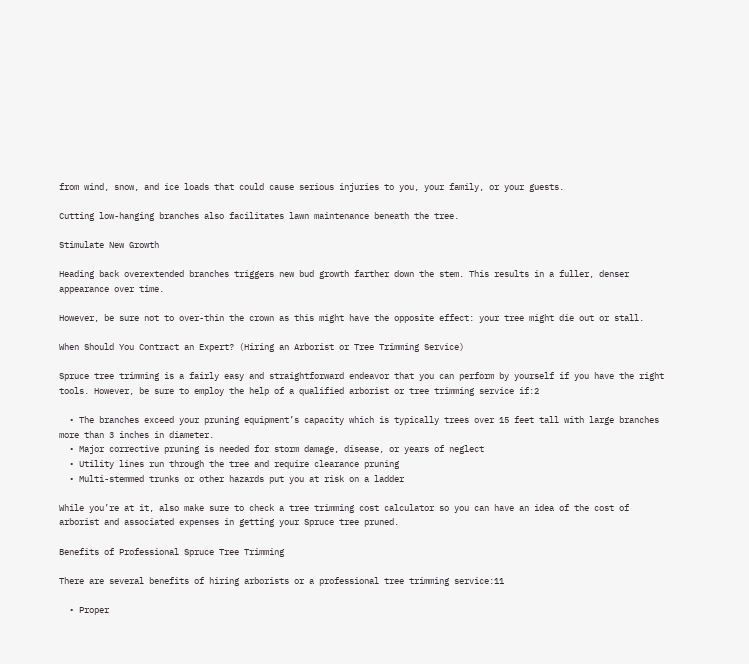from wind, snow, and ice loads that could cause serious injuries to you, your family, or your guests.

Cutting low-hanging branches also facilitates lawn maintenance beneath the tree.

Stimulate New Growth

Heading back overextended branches triggers new bud growth farther down the stem. This results in a fuller, denser appearance over time.

However, be sure not to over-thin the crown as this might have the opposite effect: your tree might die out or stall.

When Should You Contract an Expert? (Hiring an Arborist or Tree Trimming Service)

Spruce tree trimming is a fairly easy and straightforward endeavor that you can perform by yourself if you have the right tools. However, be sure to employ the help of a qualified arborist or tree trimming service if:2

  • The branches exceed your pruning equipment’s capacity which is typically trees over 15 feet tall with large branches more than 3 inches in diameter.
  • Major corrective pruning is needed for storm damage, disease, or years of neglect
  • Utility lines run through the tree and require clearance pruning
  • Multi-stemmed trunks or other hazards put you at risk on a ladder

While you’re at it, also make sure to check a tree trimming cost calculator so you can have an idea of the cost of arborist and associated expenses in getting your Spruce tree pruned.

Benefits of Professional Spruce Tree Trimming

There are several benefits of hiring arborists or a professional tree trimming service:11

  • Proper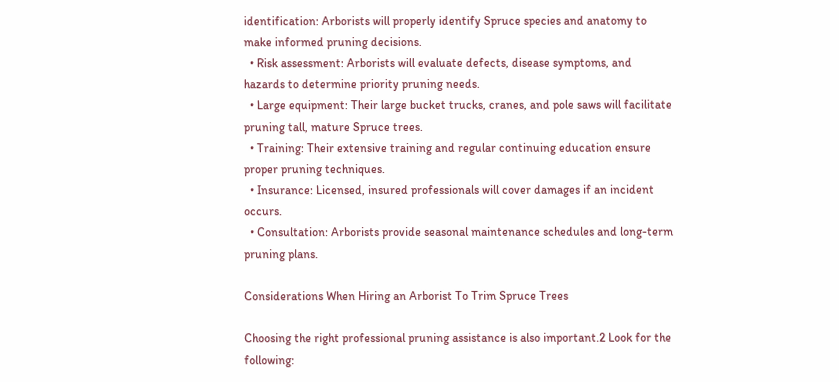identification: Arborists will properly identify Spruce species and anatomy to make informed pruning decisions.
  • Risk assessment: Arborists will evaluate defects, disease symptoms, and hazards to determine priority pruning needs.
  • Large equipment: Their large bucket trucks, cranes, and pole saws will facilitate pruning tall, mature Spruce trees.
  • Training: Their extensive training and regular continuing education ensure proper pruning techniques.
  • Insurance: Licensed, insured professionals will cover damages if an incident occurs.
  • Consultation: Arborists provide seasonal maintenance schedules and long-term pruning plans.

Considerations When Hiring an Arborist To Trim Spruce Trees

Choosing the right professional pruning assistance is also important.2 Look for the following: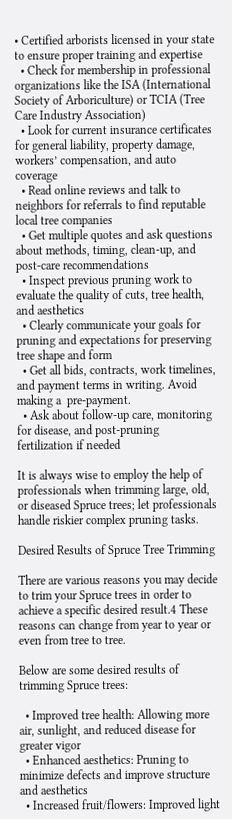• Certified arborists licensed in your state to ensure proper training and expertise
  • Check for membership in professional organizations like the ISA (International Society of Arboriculture) or TCIA (Tree Care Industry Association)
  • Look for current insurance certificates for general liability, property damage, workers’ compensation, and auto coverage
  • Read online reviews and talk to neighbors for referrals to find reputable local tree companies
  • Get multiple quotes and ask questions about methods, timing, clean-up, and post-care recommendations
  • Inspect previous pruning work to evaluate the quality of cuts, tree health, and aesthetics
  • Clearly communicate your goals for pruning and expectations for preserving tree shape and form
  • Get all bids, contracts, work timelines, and payment terms in writing. Avoid making a  pre-payment.
  • Ask about follow-up care, monitoring for disease, and post-pruning fertilization if needed

It is always wise to employ the help of professionals when trimming large, old, or diseased Spruce trees; let professionals handle riskier complex pruning tasks.

Desired Results of Spruce Tree Trimming

There are various reasons you may decide to trim your Spruce trees in order to achieve a specific desired result.4 These reasons can change from year to year or even from tree to tree.

Below are some desired results of trimming Spruce trees:

  • Improved tree health: Allowing more air, sunlight, and reduced disease for greater vigor
  • Enhanced aesthetics: Pruning to minimize defects and improve structure and aesthetics
  • Increased fruit/flowers: Improved light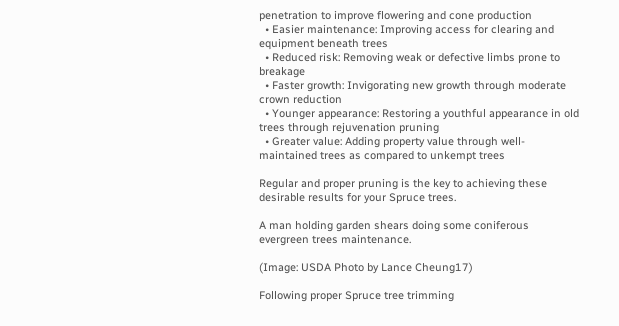penetration to improve flowering and cone production
  • Easier maintenance: Improving access for clearing and equipment beneath trees
  • Reduced risk: Removing weak or defective limbs prone to breakage
  • Faster growth: Invigorating new growth through moderate crown reduction
  • Younger appearance: Restoring a youthful appearance in old trees through rejuvenation pruning
  • Greater value: Adding property value through well-maintained trees as compared to unkempt trees

Regular and proper pruning is the key to achieving these desirable results for your Spruce trees.

A man holding garden shears doing some coniferous evergreen trees maintenance.

(Image: USDA Photo by Lance Cheung17)

Following proper Spruce tree trimming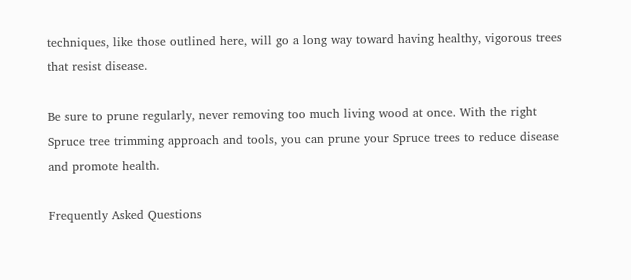techniques, like those outlined here, will go a long way toward having healthy, vigorous trees that resist disease.

Be sure to prune regularly, never removing too much living wood at once. With the right Spruce tree trimming approach and tools, you can prune your Spruce trees to reduce disease and promote health.

Frequently Asked Questions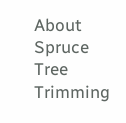About Spruce Tree Trimming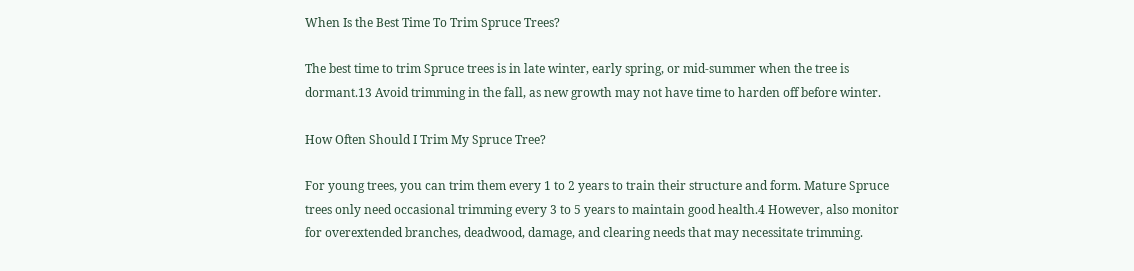When Is the Best Time To Trim Spruce Trees?

The best time to trim Spruce trees is in late winter, early spring, or mid-summer when the tree is dormant.13 Avoid trimming in the fall, as new growth may not have time to harden off before winter.

How Often Should I Trim My Spruce Tree?

For young trees, you can trim them every 1 to 2 years to train their structure and form. Mature Spruce trees only need occasional trimming every 3 to 5 years to maintain good health.4 However, also monitor for overextended branches, deadwood, damage, and clearing needs that may necessitate trimming.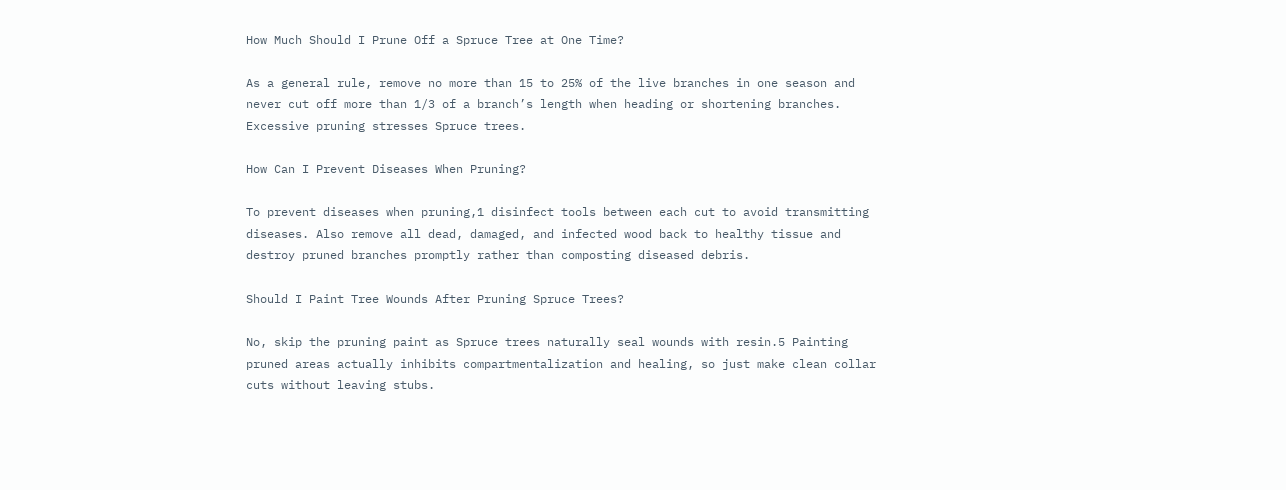How Much Should I Prune Off a Spruce Tree at One Time?

As a general rule, remove no more than 15 to 25% of the live branches in one season and never cut off more than 1/3 of a branch’s length when heading or shortening branches. Excessive pruning stresses Spruce trees.

How Can I Prevent Diseases When Pruning?

To prevent diseases when pruning,1 disinfect tools between each cut to avoid transmitting diseases. Also remove all dead, damaged, and infected wood back to healthy tissue and destroy pruned branches promptly rather than composting diseased debris.

Should I Paint Tree Wounds After Pruning Spruce Trees?

No, skip the pruning paint as Spruce trees naturally seal wounds with resin.5 Painting pruned areas actually inhibits compartmentalization and healing, so just make clean collar cuts without leaving stubs.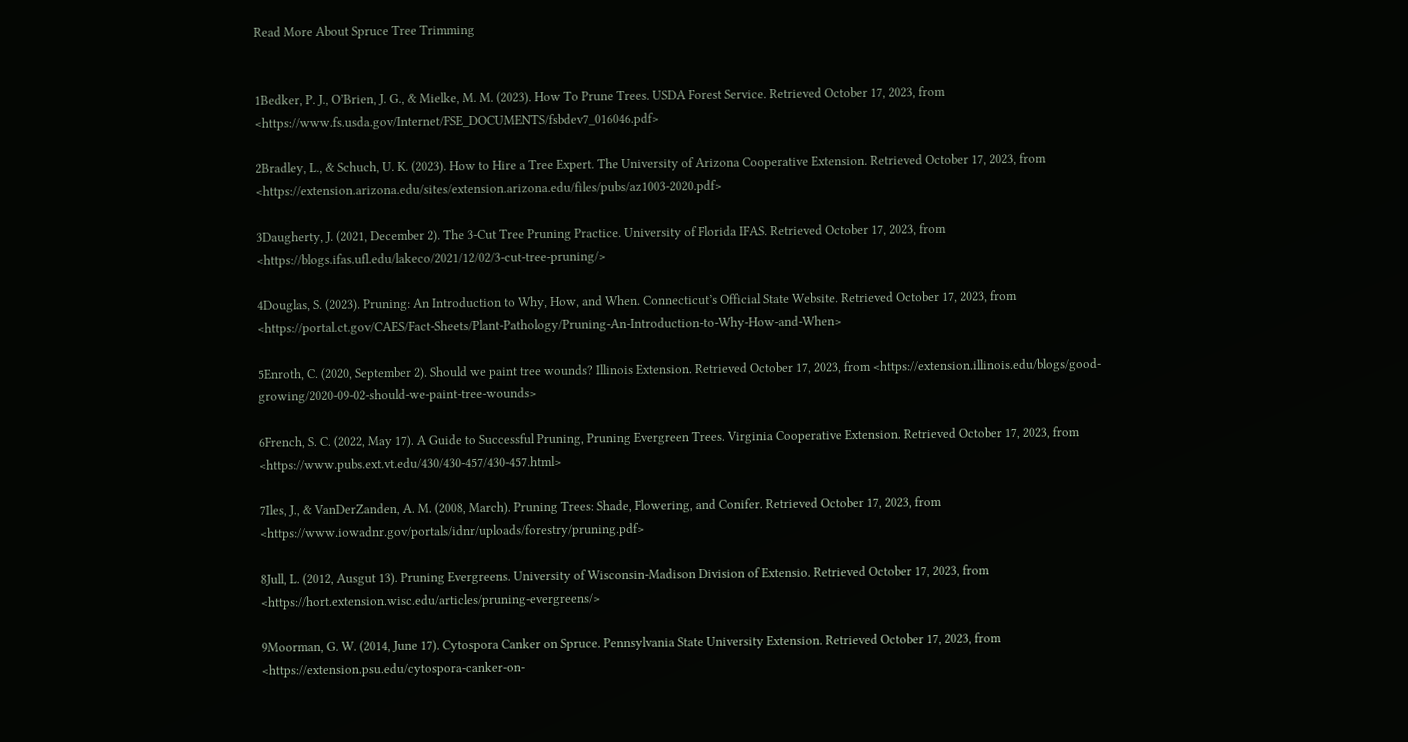Read More About Spruce Tree Trimming


1Bedker, P. J., O’Brien, J. G., & Mielke, M. M. (2023). How To Prune Trees. USDA Forest Service. Retrieved October 17, 2023, from <https://www.fs.usda.gov/Internet/FSE_DOCUMENTS/fsbdev7_016046.pdf>

2Bradley, L., & Schuch, U. K. (2023). How to Hire a Tree Expert. The University of Arizona Cooperative Extension. Retrieved October 17, 2023, from <https://extension.arizona.edu/sites/extension.arizona.edu/files/pubs/az1003-2020.pdf>

3Daugherty, J. (2021, December 2). The 3-Cut Tree Pruning Practice. University of Florida IFAS. Retrieved October 17, 2023, from <https://blogs.ifas.ufl.edu/lakeco/2021/12/02/3-cut-tree-pruning/>

4Douglas, S. (2023). Pruning: An Introduction to Why, How, and When. Connecticut’s Official State Website. Retrieved October 17, 2023, from <https://portal.ct.gov/CAES/Fact-Sheets/Plant-Pathology/Pruning-An-Introduction-to-Why-How-and-When>

5Enroth, C. (2020, September 2). Should we paint tree wounds? Illinois Extension. Retrieved October 17, 2023, from <https://extension.illinois.edu/blogs/good-growing/2020-09-02-should-we-paint-tree-wounds>

6French, S. C. (2022, May 17). A Guide to Successful Pruning, Pruning Evergreen Trees. Virginia Cooperative Extension. Retrieved October 17, 2023, from <https://www.pubs.ext.vt.edu/430/430-457/430-457.html>

7Iles, J., & VanDerZanden, A. M. (2008, March). Pruning Trees: Shade, Flowering, and Conifer. Retrieved October 17, 2023, from <https://www.iowadnr.gov/portals/idnr/uploads/forestry/pruning.pdf>

8Jull, L. (2012, Ausgut 13). Pruning Evergreens. University of Wisconsin-Madison Division of Extensio. Retrieved October 17, 2023, from <https://hort.extension.wisc.edu/articles/pruning-evergreens/>

9Moorman, G. W. (2014, June 17). Cytospora Canker on Spruce. Pennsylvania State University Extension. Retrieved October 17, 2023, from <https://extension.psu.edu/cytospora-canker-on-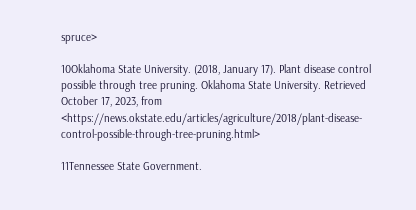spruce>

10Oklahoma State University. (2018, January 17). Plant disease control possible through tree pruning. Oklahoma State University. Retrieved October 17, 2023, from <https://news.okstate.edu/articles/agriculture/2018/plant-disease-control-possible-through-tree-pruning.html>

11Tennessee State Government.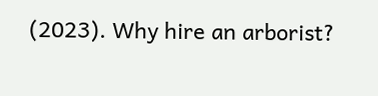(2023). Why hire an arborist?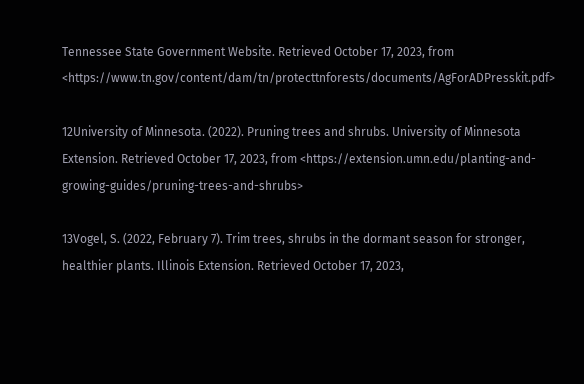Tennessee State Government Website. Retrieved October 17, 2023, from <https://www.tn.gov/content/dam/tn/protecttnforests/documents/AgForADPresskit.pdf>

12University of Minnesota. (2022). Pruning trees and shrubs. University of Minnesota Extension. Retrieved October 17, 2023, from <https://extension.umn.edu/planting-and-growing-guides/pruning-trees-and-shrubs>

13Vogel, S. (2022, February 7). Trim trees, shrubs in the dormant season for stronger, healthier plants. Illinois Extension. Retrieved October 17, 2023,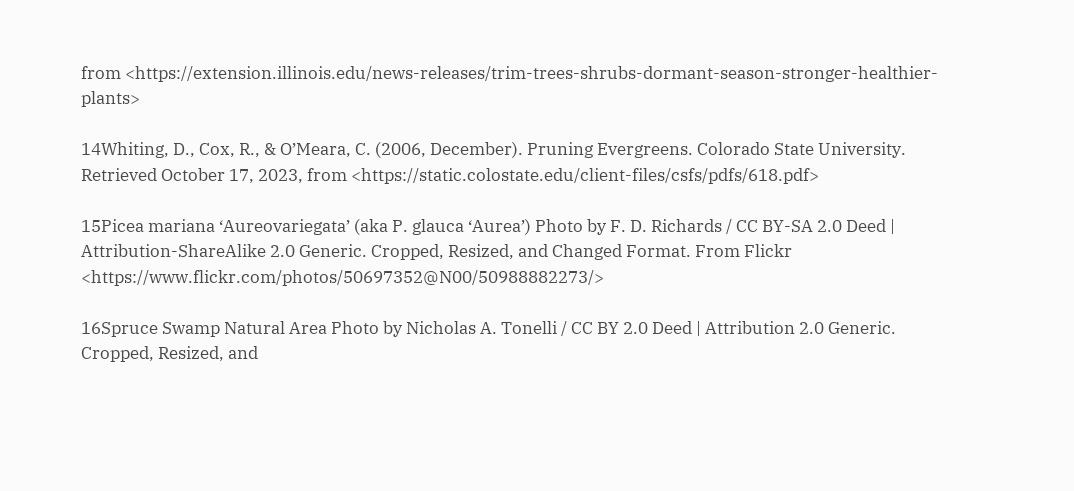from <https://extension.illinois.edu/news-releases/trim-trees-shrubs-dormant-season-stronger-healthier-plants>

14Whiting, D., Cox, R., & O’Meara, C. (2006, December). Pruning Evergreens. Colorado State University. Retrieved October 17, 2023, from <https://static.colostate.edu/client-files/csfs/pdfs/618.pdf>

15Picea mariana ‘Aureovariegata’ (aka P. glauca ‘Aurea’) Photo by F. D. Richards / CC BY-SA 2.0 Deed | Attribution-ShareAlike 2.0 Generic. Cropped, Resized, and Changed Format. From Flickr <https://www.flickr.com/photos/50697352@N00/50988882273/>

16Spruce Swamp Natural Area Photo by Nicholas A. Tonelli / CC BY 2.0 Deed | Attribution 2.0 Generic. Cropped, Resized, and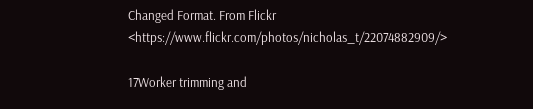Changed Format. From Flickr <https://www.flickr.com/photos/nicholas_t/22074882909/>

17Worker trimming and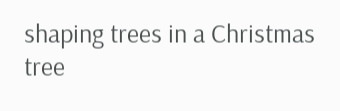shaping trees in a Christmas tree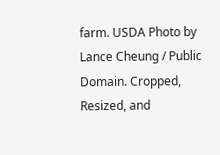farm. USDA Photo by Lance Cheung / Public Domain. Cropped, Resized, and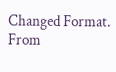Changed Format. From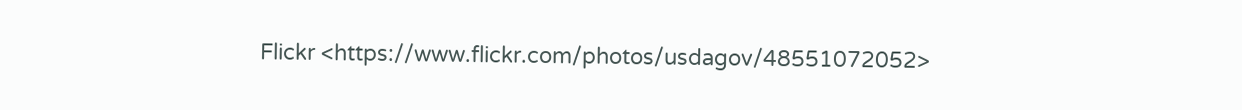Flickr <https://www.flickr.com/photos/usdagov/48551072052>